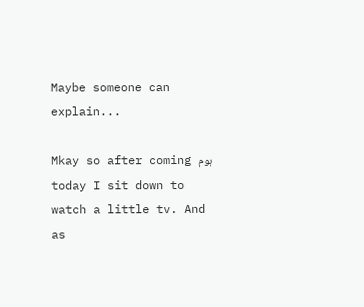Maybe someone can explain...

Mkay so after coming ہوم today I sit down to watch a little tv. And as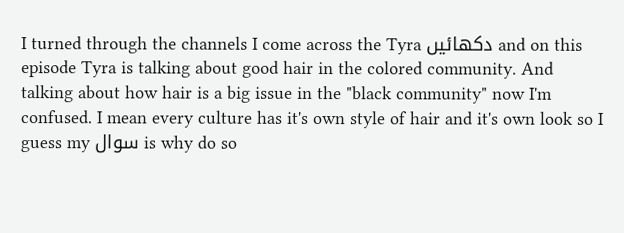I turned through the channels I come across the Tyra دکھائیں and on this episode Tyra is talking about good hair in the colored community. And talking about how hair is a big issue in the "black community" now I'm confused. I mean every culture has it's own style of hair and it's own look so I guess my سوال is why do so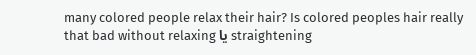many colored people relax their hair? Is colored peoples hair really that bad without relaxing یا straightening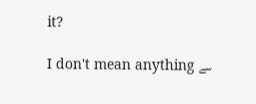it?

I don't mean anything سے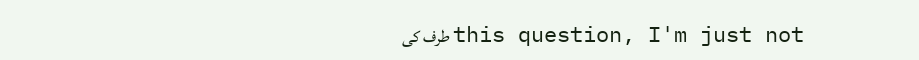طرف کی this question, I'm just not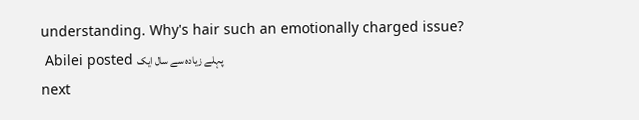understanding. Why's hair such an emotionally charged issue?
 Abilei posted پہلے زیادہ سے سال ایک
next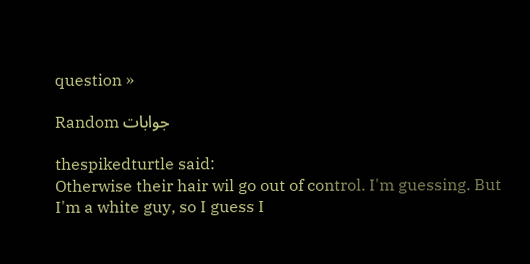question »

Random جوابات

thespikedturtle said:
Otherwise their hair wil go out of control. I'm guessing. But I'm a white guy, so I guess I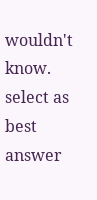wouldn't know.
select as best answer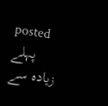posted پہلے زیادہ سے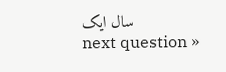سال ایک
next question »